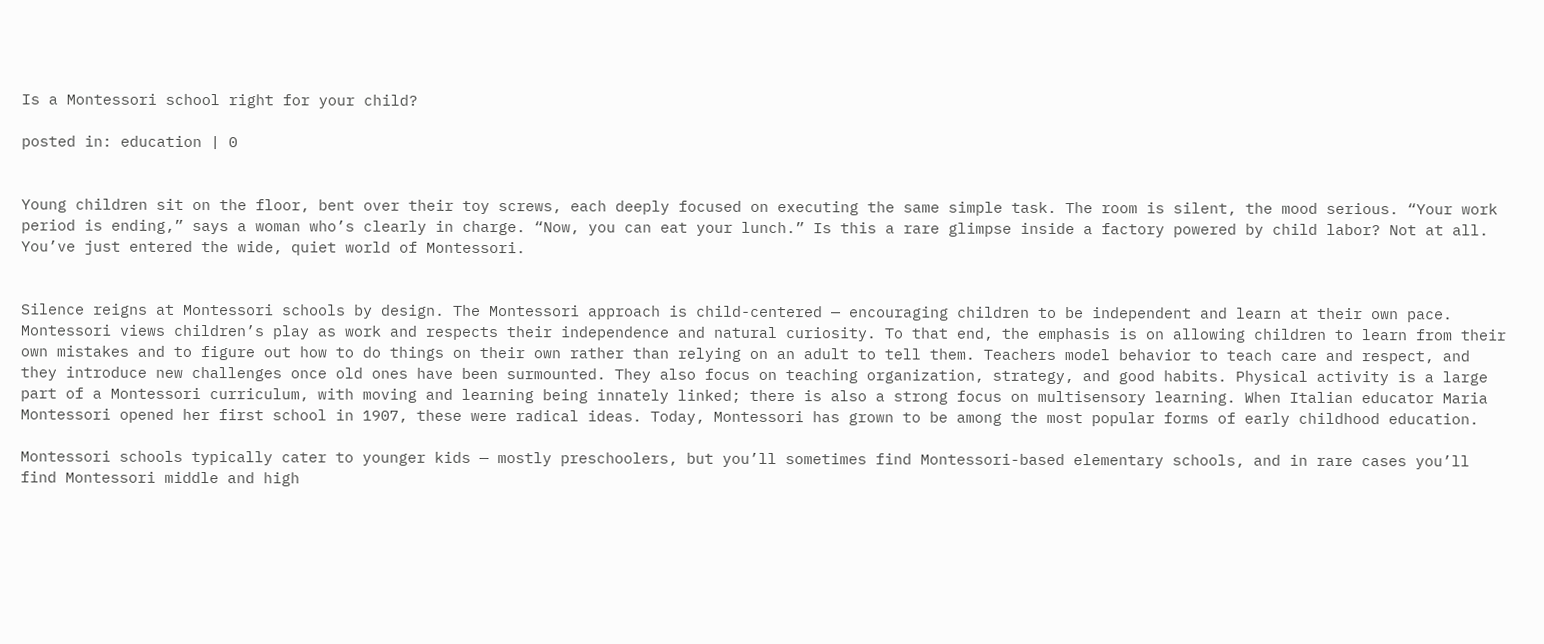Is a Montessori school right for your child?

posted in: education | 0


Young children sit on the floor, bent over their toy screws, each deeply focused on executing the same simple task. The room is silent, the mood serious. “Your work period is ending,” says a woman who’s clearly in charge. “Now, you can eat your lunch.” Is this a rare glimpse inside a factory powered by child labor? Not at all. You’ve just entered the wide, quiet world of Montessori.


Silence reigns at Montessori schools by design. The Montessori approach is child-centered — encouraging children to be independent and learn at their own pace. Montessori views children’s play as work and respects their independence and natural curiosity. To that end, the emphasis is on allowing children to learn from their own mistakes and to figure out how to do things on their own rather than relying on an adult to tell them. Teachers model behavior to teach care and respect, and they introduce new challenges once old ones have been surmounted. They also focus on teaching organization, strategy, and good habits. Physical activity is a large part of a Montessori curriculum, with moving and learning being innately linked; there is also a strong focus on multisensory learning. When Italian educator Maria Montessori opened her first school in 1907, these were radical ideas. Today, Montessori has grown to be among the most popular forms of early childhood education.

Montessori schools typically cater to younger kids — mostly preschoolers, but you’ll sometimes find Montessori-based elementary schools, and in rare cases you’ll find Montessori middle and high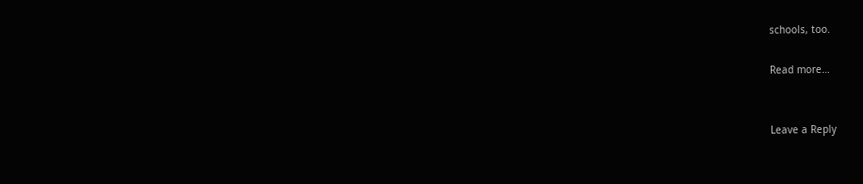schools, too.

Read more…


Leave a Reply